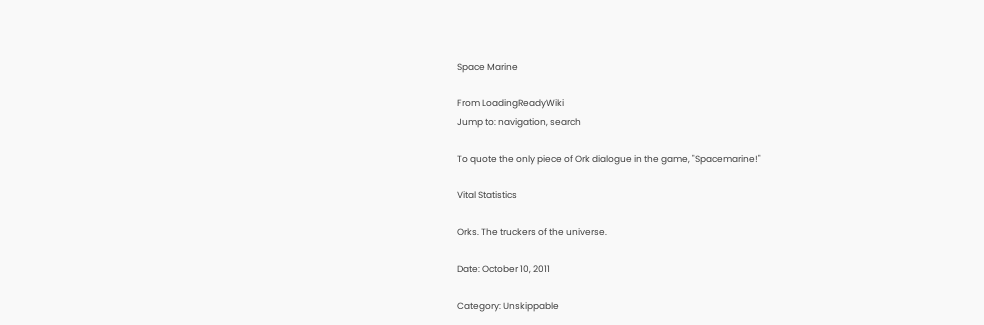Space Marine

From LoadingReadyWiki
Jump to: navigation, search

To quote the only piece of Ork dialogue in the game, "Spacemarine!"

Vital Statistics

Orks. The truckers of the universe.

Date: October 10, 2011

Category: Unskippable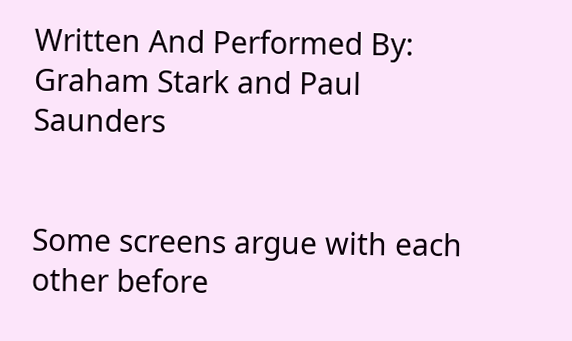Written And Performed By: Graham Stark and Paul Saunders


Some screens argue with each other before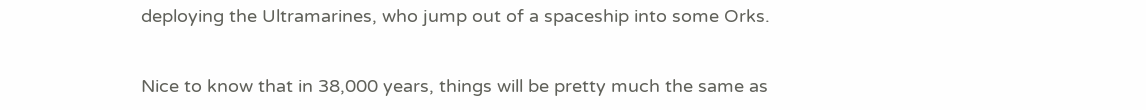deploying the Ultramarines, who jump out of a spaceship into some Orks.


Nice to know that in 38,000 years, things will be pretty much the same as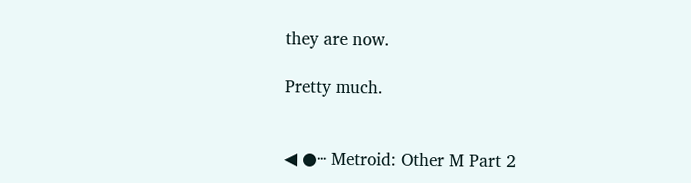they are now.

Pretty much.


◀ ●∙∙∙ Metroid: Other M Part 2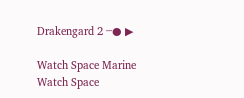Drakengard 2 ∙∙∙● ▶

Watch Space Marine     Watch Space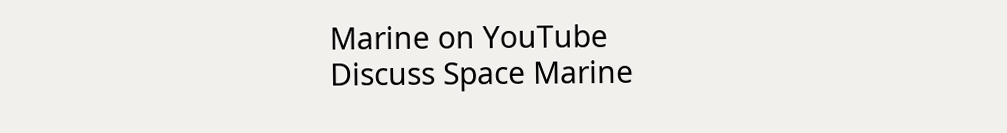Marine on YouTube
Discuss Space Marine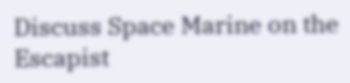Discuss Space Marine on the Escapist